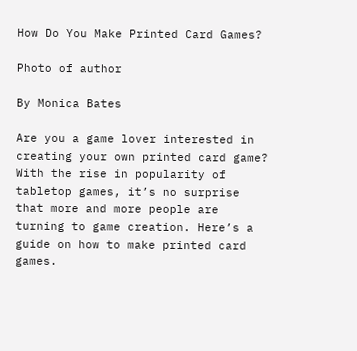How Do You Make Printed Card Games?

Photo of author

By Monica Bates

Are you a game lover interested in creating your own printed card game? With the rise in popularity of tabletop games, it’s no surprise that more and more people are turning to game creation. Here’s a guide on how to make printed card games.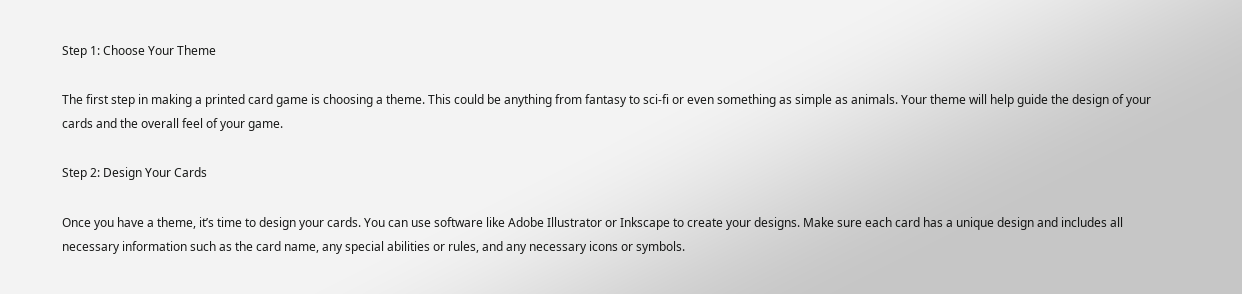Step 1: Choose Your Theme

The first step in making a printed card game is choosing a theme. This could be anything from fantasy to sci-fi or even something as simple as animals. Your theme will help guide the design of your cards and the overall feel of your game.

Step 2: Design Your Cards

Once you have a theme, it’s time to design your cards. You can use software like Adobe Illustrator or Inkscape to create your designs. Make sure each card has a unique design and includes all necessary information such as the card name, any special abilities or rules, and any necessary icons or symbols.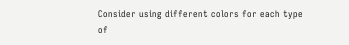Consider using different colors for each type of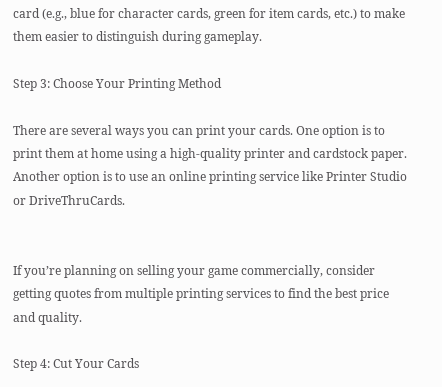card (e.g., blue for character cards, green for item cards, etc.) to make them easier to distinguish during gameplay.

Step 3: Choose Your Printing Method

There are several ways you can print your cards. One option is to print them at home using a high-quality printer and cardstock paper. Another option is to use an online printing service like Printer Studio or DriveThruCards.


If you’re planning on selling your game commercially, consider getting quotes from multiple printing services to find the best price and quality.

Step 4: Cut Your Cards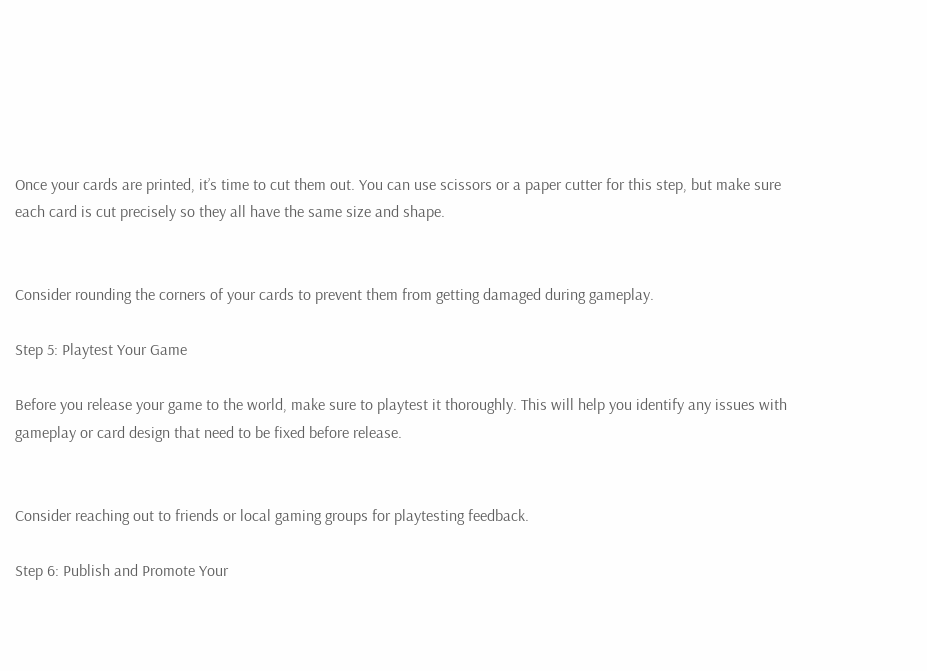Once your cards are printed, it’s time to cut them out. You can use scissors or a paper cutter for this step, but make sure each card is cut precisely so they all have the same size and shape.


Consider rounding the corners of your cards to prevent them from getting damaged during gameplay.

Step 5: Playtest Your Game

Before you release your game to the world, make sure to playtest it thoroughly. This will help you identify any issues with gameplay or card design that need to be fixed before release.


Consider reaching out to friends or local gaming groups for playtesting feedback.

Step 6: Publish and Promote Your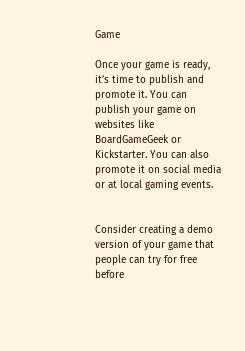Game

Once your game is ready, it’s time to publish and promote it. You can publish your game on websites like BoardGameGeek or Kickstarter. You can also promote it on social media or at local gaming events.


Consider creating a demo version of your game that people can try for free before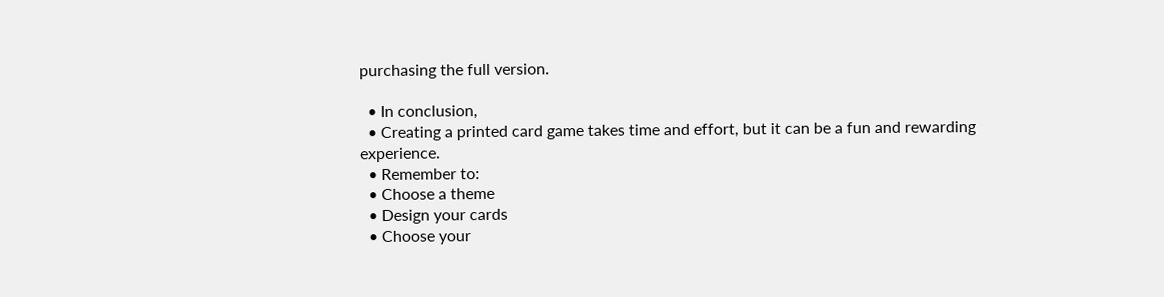purchasing the full version.

  • In conclusion,
  • Creating a printed card game takes time and effort, but it can be a fun and rewarding experience.
  • Remember to:
  • Choose a theme
  • Design your cards
  • Choose your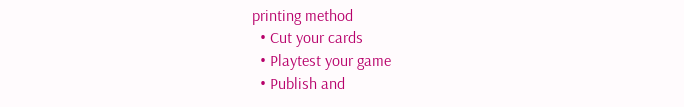printing method
  • Cut your cards
  • Playtest your game
  • Publish and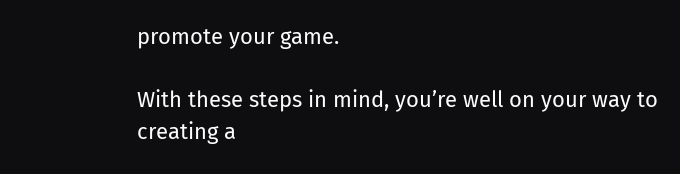promote your game.

With these steps in mind, you’re well on your way to creating a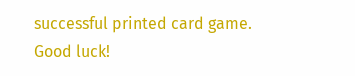successful printed card game. Good luck!